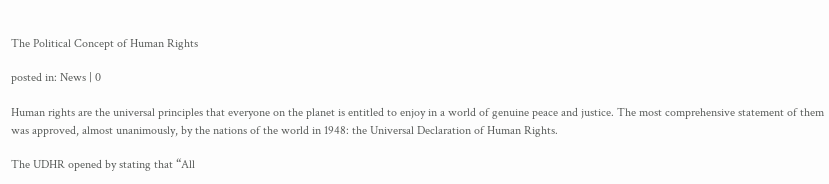The Political Concept of Human Rights

posted in: News | 0

Human rights are the universal principles that everyone on the planet is entitled to enjoy in a world of genuine peace and justice. The most comprehensive statement of them was approved, almost unanimously, by the nations of the world in 1948: the Universal Declaration of Human Rights.

The UDHR opened by stating that “All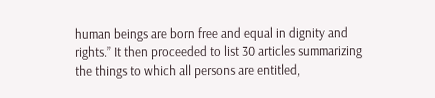human beings are born free and equal in dignity and rights.” It then proceeded to list 30 articles summarizing the things to which all persons are entitled,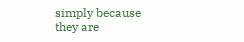simply because they are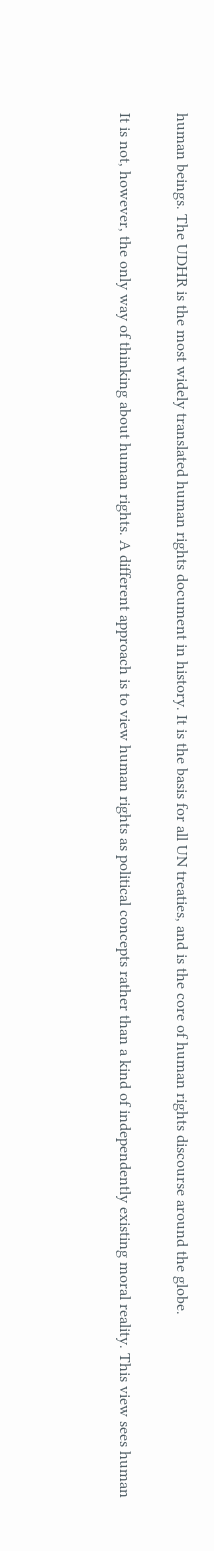human beings. The UDHR is the most widely translated human rights document in history. It is the basis for all UN treaties, and is the core of human rights discourse around the globe.

It is not, however, the only way of thinking about human rights. A different approach is to view human rights as political concepts rather than a kind of independently existing moral reality. This view sees human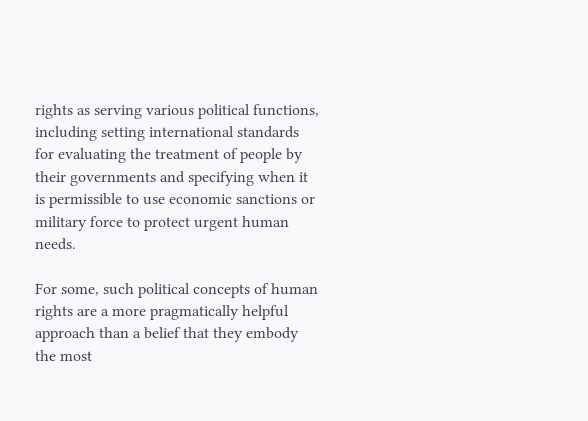rights as serving various political functions, including setting international standards for evaluating the treatment of people by their governments and specifying when it is permissible to use economic sanctions or military force to protect urgent human needs.

For some, such political concepts of human rights are a more pragmatically helpful approach than a belief that they embody the most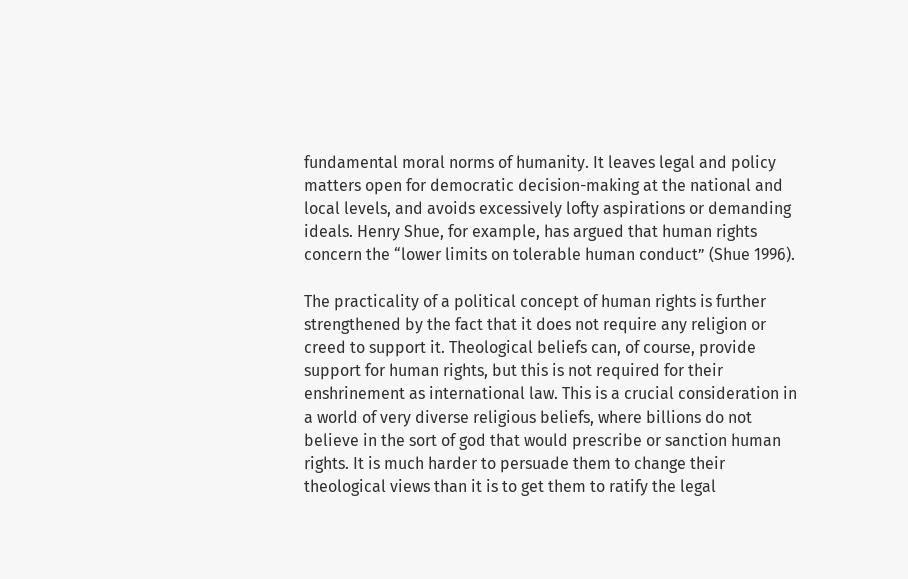fundamental moral norms of humanity. It leaves legal and policy matters open for democratic decision-making at the national and local levels, and avoids excessively lofty aspirations or demanding ideals. Henry Shue, for example, has argued that human rights concern the “lower limits on tolerable human conduct” (Shue 1996).

The practicality of a political concept of human rights is further strengthened by the fact that it does not require any religion or creed to support it. Theological beliefs can, of course, provide support for human rights, but this is not required for their enshrinement as international law. This is a crucial consideration in a world of very diverse religious beliefs, where billions do not believe in the sort of god that would prescribe or sanction human rights. It is much harder to persuade them to change their theological views than it is to get them to ratify the legal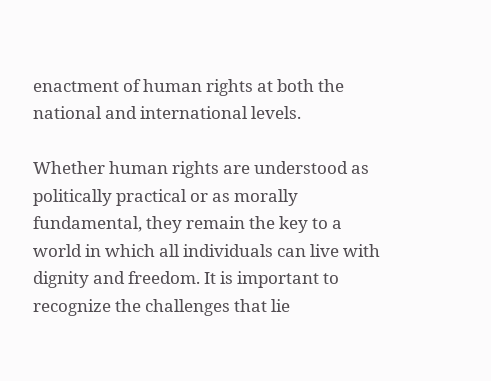enactment of human rights at both the national and international levels.

Whether human rights are understood as politically practical or as morally fundamental, they remain the key to a world in which all individuals can live with dignity and freedom. It is important to recognize the challenges that lie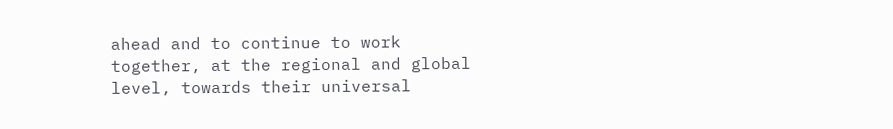ahead and to continue to work together, at the regional and global level, towards their universal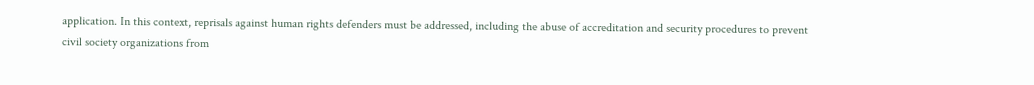application. In this context, reprisals against human rights defenders must be addressed, including the abuse of accreditation and security procedures to prevent civil society organizations from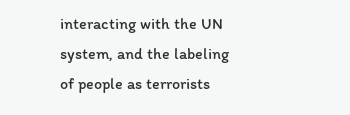interacting with the UN system, and the labeling of people as terrorists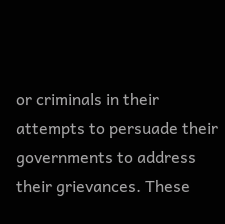or criminals in their attempts to persuade their governments to address their grievances. These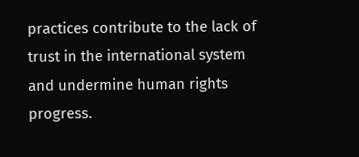practices contribute to the lack of trust in the international system and undermine human rights progress.